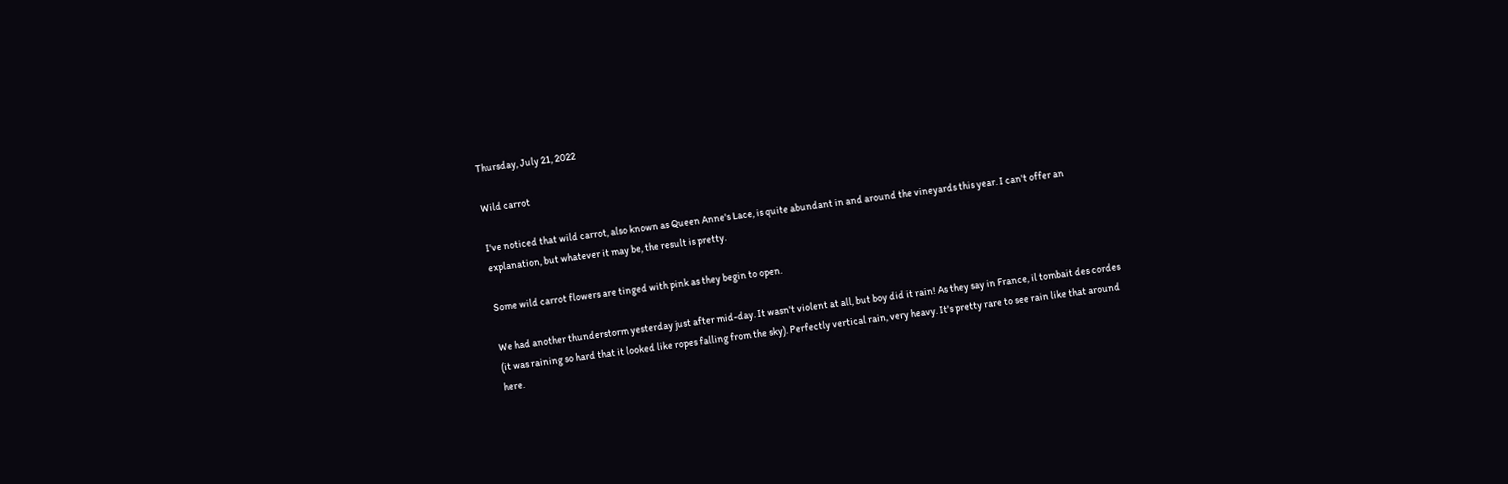Thursday, July 21, 2022

Wild carrot

I've noticed that wild carrot, also known as Queen Anne's Lace, is quite abundant in and around the vineyards this year. I can't offer an explanation, but whatever it may be, the result is pretty.

Some wild carrot flowers are tinged with pink as they begin to open.

We had another thunderstorm yesterday just after mid-day. It wasn't violent at all, but boy did it rain! As they say in France, il tombait des cordes (it was raining so hard that it looked like ropes falling from the sky). Perfectly vertical rain, very heavy. It's pretty rare to see rain like that around here.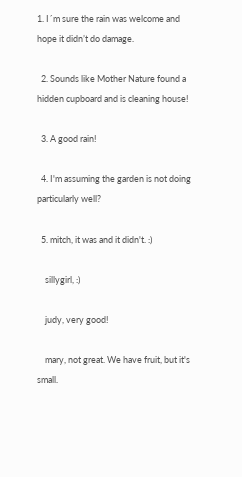1. I´m sure the rain was welcome and hope it didn’t do damage.

  2. Sounds like Mother Nature found a hidden cupboard and is cleaning house!

  3. A good rain!

  4. I'm assuming the garden is not doing particularly well?

  5. mitch, it was and it didn't. :)

    sillygirl, :)

    judy, very good!

    mary, not great. We have fruit, but it's small.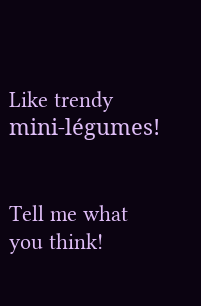Like trendy mini-légumes!


Tell me what you think!